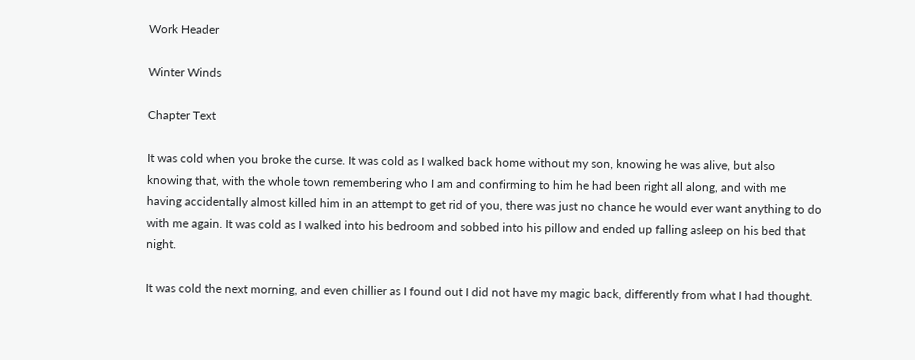Work Header

Winter Winds

Chapter Text

It was cold when you broke the curse. It was cold as I walked back home without my son, knowing he was alive, but also knowing that, with the whole town remembering who I am and confirming to him he had been right all along, and with me having accidentally almost killed him in an attempt to get rid of you, there was just no chance he would ever want anything to do with me again. It was cold as I walked into his bedroom and sobbed into his pillow and ended up falling asleep on his bed that night.

It was cold the next morning, and even chillier as I found out I did not have my magic back, differently from what I had thought.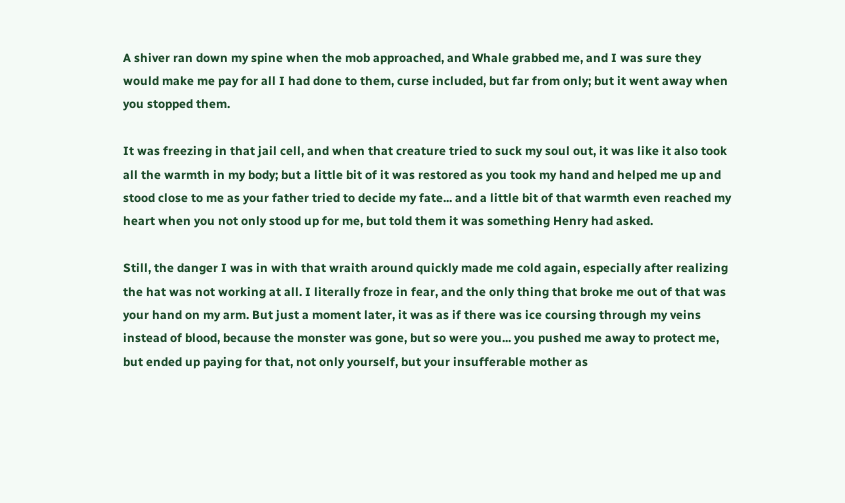A shiver ran down my spine when the mob approached, and Whale grabbed me, and I was sure they would make me pay for all I had done to them, curse included, but far from only; but it went away when you stopped them.

It was freezing in that jail cell, and when that creature tried to suck my soul out, it was like it also took all the warmth in my body; but a little bit of it was restored as you took my hand and helped me up and stood close to me as your father tried to decide my fate... and a little bit of that warmth even reached my heart when you not only stood up for me, but told them it was something Henry had asked.

Still, the danger I was in with that wraith around quickly made me cold again, especially after realizing the hat was not working at all. I literally froze in fear, and the only thing that broke me out of that was your hand on my arm. But just a moment later, it was as if there was ice coursing through my veins instead of blood, because the monster was gone, but so were you... you pushed me away to protect me, but ended up paying for that, not only yourself, but your insufferable mother as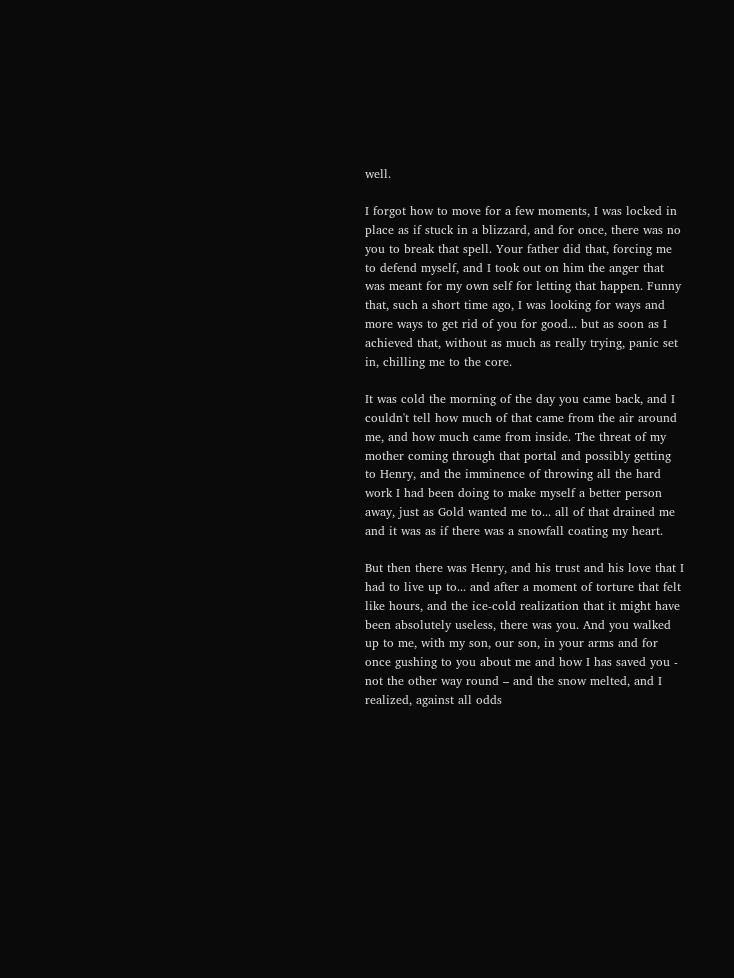well.

I forgot how to move for a few moments, I was locked in place as if stuck in a blizzard, and for once, there was no you to break that spell. Your father did that, forcing me to defend myself, and I took out on him the anger that was meant for my own self for letting that happen. Funny that, such a short time ago, I was looking for ways and more ways to get rid of you for good... but as soon as I achieved that, without as much as really trying, panic set in, chilling me to the core.

It was cold the morning of the day you came back, and I couldn't tell how much of that came from the air around me, and how much came from inside. The threat of my mother coming through that portal and possibly getting to Henry, and the imminence of throwing all the hard work I had been doing to make myself a better person away, just as Gold wanted me to... all of that drained me and it was as if there was a snowfall coating my heart.

But then there was Henry, and his trust and his love that I had to live up to... and after a moment of torture that felt like hours, and the ice-cold realization that it might have been absolutely useless, there was you. And you walked up to me, with my son, our son, in your arms and for once gushing to you about me and how I has saved you - not the other way round – and the snow melted, and I realized, against all odds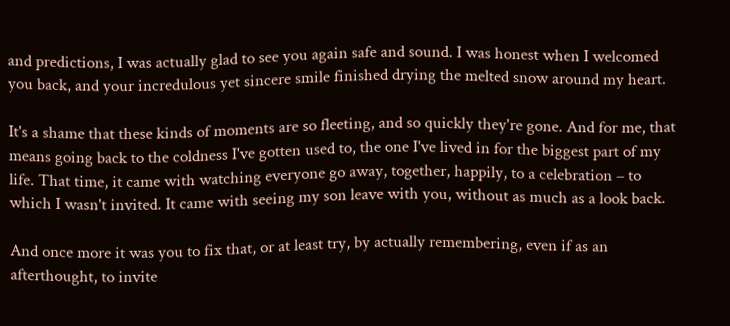and predictions, I was actually glad to see you again safe and sound. I was honest when I welcomed you back, and your incredulous yet sincere smile finished drying the melted snow around my heart.

It's a shame that these kinds of moments are so fleeting, and so quickly they're gone. And for me, that means going back to the coldness I've gotten used to, the one I've lived in for the biggest part of my life. That time, it came with watching everyone go away, together, happily, to a celebration – to which I wasn't invited. It came with seeing my son leave with you, without as much as a look back.

And once more it was you to fix that, or at least try, by actually remembering, even if as an afterthought, to invite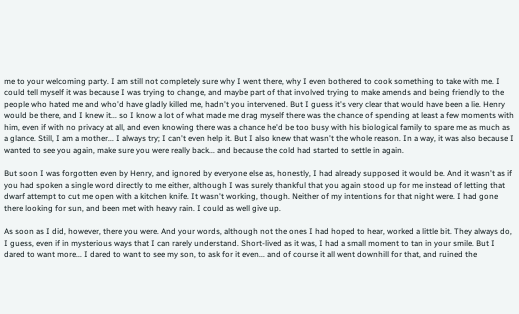me to your welcoming party. I am still not completely sure why I went there, why I even bothered to cook something to take with me. I could tell myself it was because I was trying to change, and maybe part of that involved trying to make amends and being friendly to the people who hated me and who'd have gladly killed me, hadn't you intervened. But I guess it's very clear that would have been a lie. Henry would be there, and I knew it... so I know a lot of what made me drag myself there was the chance of spending at least a few moments with him, even if with no privacy at all, and even knowing there was a chance he'd be too busy with his biological family to spare me as much as a glance. Still, I am a mother... I always try; I can't even help it. But I also knew that wasn't the whole reason. In a way, it was also because I wanted to see you again, make sure you were really back... and because the cold had started to settle in again.

But soon I was forgotten even by Henry, and ignored by everyone else as, honestly, I had already supposed it would be. And it wasn't as if you had spoken a single word directly to me either, although I was surely thankful that you again stood up for me instead of letting that dwarf attempt to cut me open with a kitchen knife. It wasn't working, though. Neither of my intentions for that night were. I had gone there looking for sun, and been met with heavy rain. I could as well give up.

As soon as I did, however, there you were. And your words, although not the ones I had hoped to hear, worked a little bit. They always do, I guess, even if in mysterious ways that I can rarely understand. Short-lived as it was, I had a small moment to tan in your smile. But I dared to want more... I dared to want to see my son, to ask for it even... and of course it all went downhill for that, and ruined the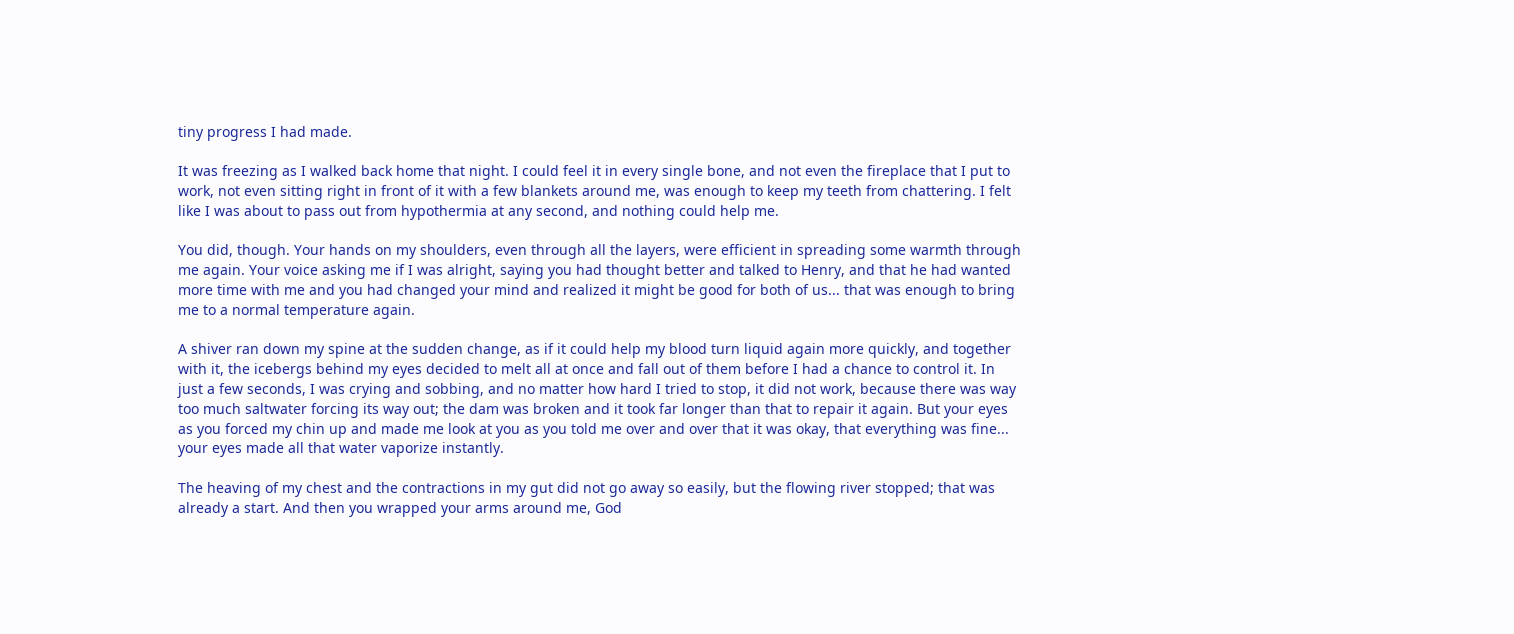tiny progress I had made.

It was freezing as I walked back home that night. I could feel it in every single bone, and not even the fireplace that I put to work, not even sitting right in front of it with a few blankets around me, was enough to keep my teeth from chattering. I felt like I was about to pass out from hypothermia at any second, and nothing could help me.

You did, though. Your hands on my shoulders, even through all the layers, were efficient in spreading some warmth through me again. Your voice asking me if I was alright, saying you had thought better and talked to Henry, and that he had wanted more time with me and you had changed your mind and realized it might be good for both of us... that was enough to bring me to a normal temperature again.

A shiver ran down my spine at the sudden change, as if it could help my blood turn liquid again more quickly, and together with it, the icebergs behind my eyes decided to melt all at once and fall out of them before I had a chance to control it. In just a few seconds, I was crying and sobbing, and no matter how hard I tried to stop, it did not work, because there was way too much saltwater forcing its way out; the dam was broken and it took far longer than that to repair it again. But your eyes as you forced my chin up and made me look at you as you told me over and over that it was okay, that everything was fine... your eyes made all that water vaporize instantly.

The heaving of my chest and the contractions in my gut did not go away so easily, but the flowing river stopped; that was already a start. And then you wrapped your arms around me, God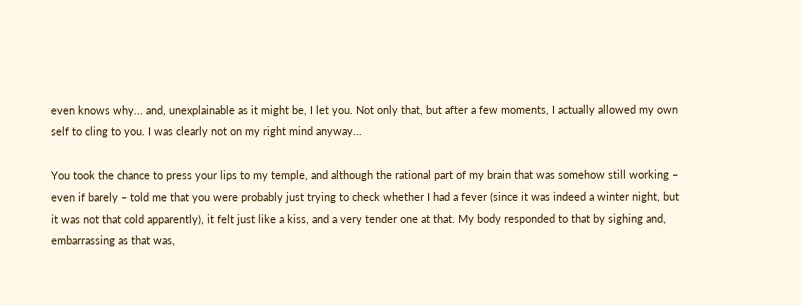even knows why... and, unexplainable as it might be, I let you. Not only that, but after a few moments, I actually allowed my own self to cling to you. I was clearly not on my right mind anyway...

You took the chance to press your lips to my temple, and although the rational part of my brain that was somehow still working – even if barely – told me that you were probably just trying to check whether I had a fever (since it was indeed a winter night, but it was not that cold apparently), it felt just like a kiss, and a very tender one at that. My body responded to that by sighing and, embarrassing as that was,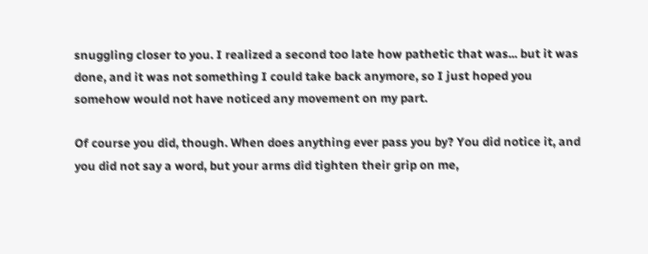snuggling closer to you. I realized a second too late how pathetic that was... but it was done, and it was not something I could take back anymore, so I just hoped you somehow would not have noticed any movement on my part.

Of course you did, though. When does anything ever pass you by? You did notice it, and you did not say a word, but your arms did tighten their grip on me,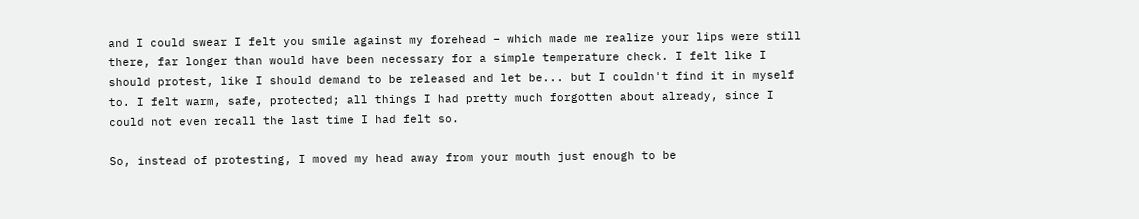and I could swear I felt you smile against my forehead – which made me realize your lips were still there, far longer than would have been necessary for a simple temperature check. I felt like I should protest, like I should demand to be released and let be... but I couldn't find it in myself to. I felt warm, safe, protected; all things I had pretty much forgotten about already, since I could not even recall the last time I had felt so.

So, instead of protesting, I moved my head away from your mouth just enough to be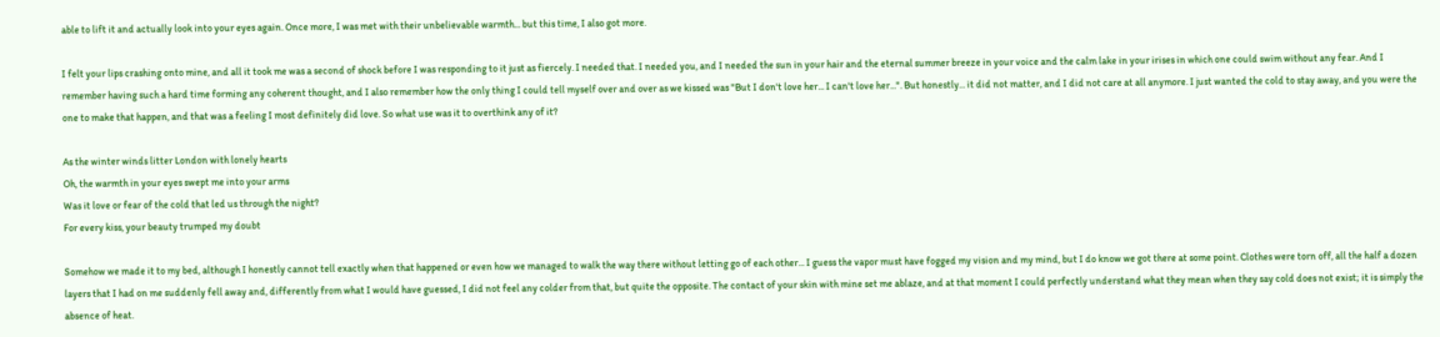able to lift it and actually look into your eyes again. Once more, I was met with their unbelievable warmth... but this time, I also got more.

I felt your lips crashing onto mine, and all it took me was a second of shock before I was responding to it just as fiercely. I needed that. I needed you, and I needed the sun in your hair and the eternal summer breeze in your voice and the calm lake in your irises in which one could swim without any fear. And I remember having such a hard time forming any coherent thought, and I also remember how the only thing I could tell myself over and over as we kissed was "But I don't love her... I can't love her...". But honestly... it did not matter, and I did not care at all anymore. I just wanted the cold to stay away, and you were the one to make that happen, and that was a feeling I most definitely did love. So what use was it to overthink any of it?

As the winter winds litter London with lonely hearts
Oh, the warmth in your eyes swept me into your arms
Was it love or fear of the cold that led us through the night?
For every kiss, your beauty trumped my doubt

Somehow we made it to my bed, although I honestly cannot tell exactly when that happened or even how we managed to walk the way there without letting go of each other... I guess the vapor must have fogged my vision and my mind, but I do know we got there at some point. Clothes were torn off, all the half a dozen layers that I had on me suddenly fell away and, differently from what I would have guessed, I did not feel any colder from that, but quite the opposite. The contact of your skin with mine set me ablaze, and at that moment I could perfectly understand what they mean when they say cold does not exist; it is simply the absence of heat.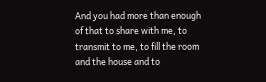And you had more than enough of that to share with me, to transmit to me, to fill the room and the house and to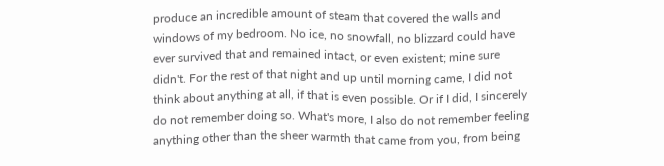produce an incredible amount of steam that covered the walls and windows of my bedroom. No ice, no snowfall, no blizzard could have ever survived that and remained intact, or even existent; mine sure didn't. For the rest of that night and up until morning came, I did not think about anything at all, if that is even possible. Or if I did, I sincerely do not remember doing so. What's more, I also do not remember feeling anything other than the sheer warmth that came from you, from being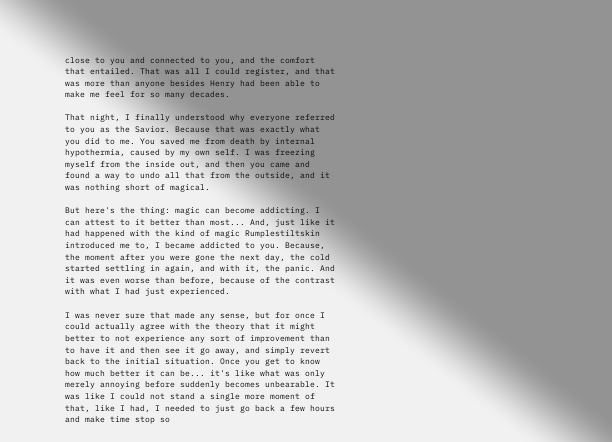close to you and connected to you, and the comfort that entailed. That was all I could register, and that was more than anyone besides Henry had been able to make me feel for so many decades.

That night, I finally understood why everyone referred to you as the Savior. Because that was exactly what you did to me. You saved me from death by internal hypothermia, caused by my own self. I was freezing myself from the inside out, and then you came and found a way to undo all that from the outside, and it was nothing short of magical.

But here's the thing: magic can become addicting. I can attest to it better than most... And, just like it had happened with the kind of magic Rumplestiltskin introduced me to, I became addicted to you. Because, the moment after you were gone the next day, the cold started settling in again, and with it, the panic. And it was even worse than before, because of the contrast with what I had just experienced.

I was never sure that made any sense, but for once I could actually agree with the theory that it might better to not experience any sort of improvement than to have it and then see it go away, and simply revert back to the initial situation. Once you get to know how much better it can be... it's like what was only merely annoying before suddenly becomes unbearable. It was like I could not stand a single more moment of that, like I had, I needed to just go back a few hours and make time stop so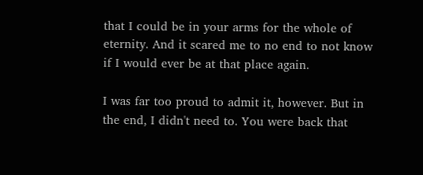that I could be in your arms for the whole of eternity. And it scared me to no end to not know if I would ever be at that place again.

I was far too proud to admit it, however. But in the end, I didn't need to. You were back that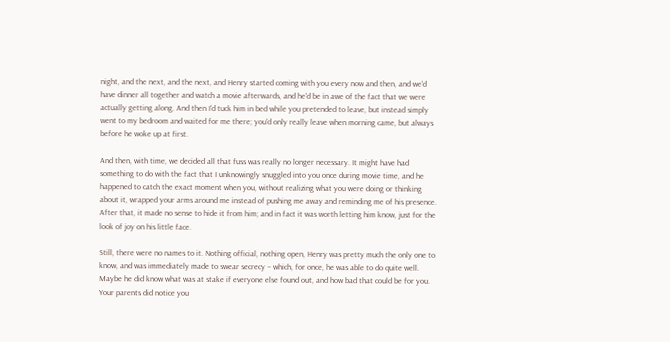night, and the next, and the next, and Henry started coming with you every now and then, and we'd have dinner all together and watch a movie afterwards, and he'd be in awe of the fact that we were actually getting along. And then I'd tuck him in bed while you pretended to leave, but instead simply went to my bedroom and waited for me there; you'd only really leave when morning came, but always before he woke up at first.

And then, with time, we decided all that fuss was really no longer necessary. It might have had something to do with the fact that I unknowingly snuggled into you once during movie time, and he happened to catch the exact moment when you, without realizing what you were doing or thinking about it, wrapped your arms around me instead of pushing me away and reminding me of his presence. After that, it made no sense to hide it from him; and in fact it was worth letting him know, just for the look of joy on his little face.

Still, there were no names to it. Nothing official, nothing open, Henry was pretty much the only one to know, and was immediately made to swear secrecy – which, for once, he was able to do quite well. Maybe he did know what was at stake if everyone else found out, and how bad that could be for you. Your parents did notice you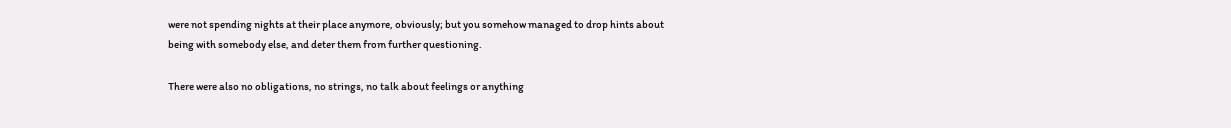were not spending nights at their place anymore, obviously; but you somehow managed to drop hints about being with somebody else, and deter them from further questioning.

There were also no obligations, no strings, no talk about feelings or anything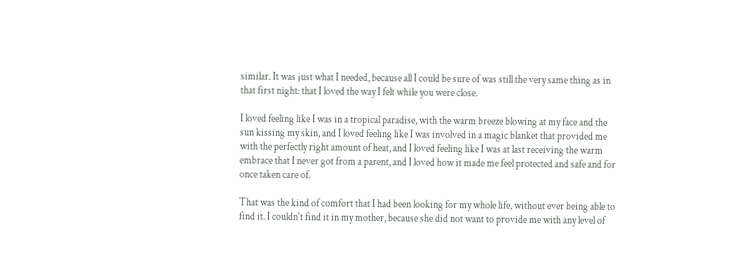similar. It was just what I needed, because all I could be sure of was still the very same thing as in that first night: that I loved the way I felt while you were close.

I loved feeling like I was in a tropical paradise, with the warm breeze blowing at my face and the sun kissing my skin, and I loved feeling like I was involved in a magic blanket that provided me with the perfectly right amount of heat, and I loved feeling like I was at last receiving the warm embrace that I never got from a parent, and I loved how it made me feel protected and safe and for once taken care of.

That was the kind of comfort that I had been looking for my whole life, without ever being able to find it. I couldn't find it in my mother, because she did not want to provide me with any level of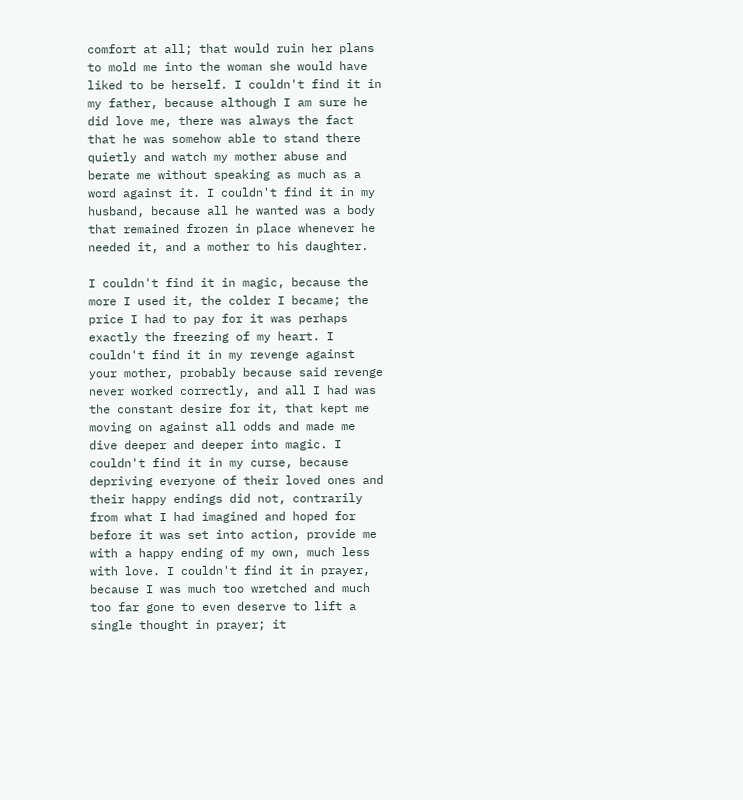comfort at all; that would ruin her plans to mold me into the woman she would have liked to be herself. I couldn't find it in my father, because although I am sure he did love me, there was always the fact that he was somehow able to stand there quietly and watch my mother abuse and berate me without speaking as much as a word against it. I couldn't find it in my husband, because all he wanted was a body that remained frozen in place whenever he needed it, and a mother to his daughter.

I couldn't find it in magic, because the more I used it, the colder I became; the price I had to pay for it was perhaps exactly the freezing of my heart. I couldn't find it in my revenge against your mother, probably because said revenge never worked correctly, and all I had was the constant desire for it, that kept me moving on against all odds and made me dive deeper and deeper into magic. I couldn't find it in my curse, because depriving everyone of their loved ones and their happy endings did not, contrarily from what I had imagined and hoped for before it was set into action, provide me with a happy ending of my own, much less with love. I couldn't find it in prayer, because I was much too wretched and much too far gone to even deserve to lift a single thought in prayer; it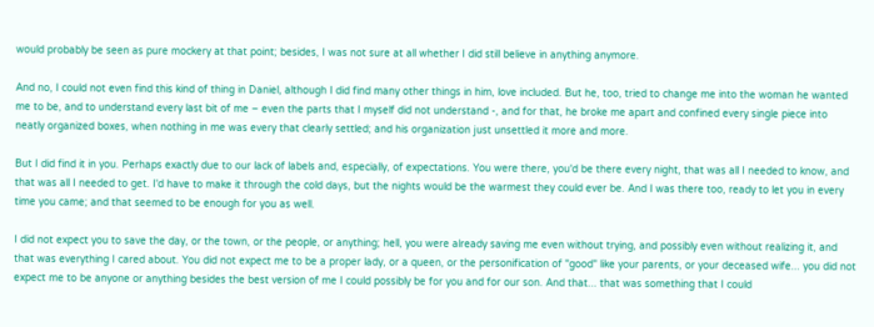would probably be seen as pure mockery at that point; besides, I was not sure at all whether I did still believe in anything anymore.

And no, I could not even find this kind of thing in Daniel, although I did find many other things in him, love included. But he, too, tried to change me into the woman he wanted me to be, and to understand every last bit of me – even the parts that I myself did not understand -, and for that, he broke me apart and confined every single piece into neatly organized boxes, when nothing in me was every that clearly settled; and his organization just unsettled it more and more.

But I did find it in you. Perhaps exactly due to our lack of labels and, especially, of expectations. You were there, you'd be there every night, that was all I needed to know, and that was all I needed to get. I'd have to make it through the cold days, but the nights would be the warmest they could ever be. And I was there too, ready to let you in every time you came; and that seemed to be enough for you as well.

I did not expect you to save the day, or the town, or the people, or anything; hell, you were already saving me even without trying, and possibly even without realizing it, and that was everything I cared about. You did not expect me to be a proper lady, or a queen, or the personification of "good" like your parents, or your deceased wife... you did not expect me to be anyone or anything besides the best version of me I could possibly be for you and for our son. And that... that was something that I could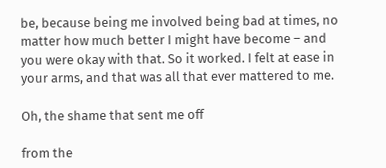be, because being me involved being bad at times, no matter how much better I might have become – and you were okay with that. So it worked. I felt at ease in your arms, and that was all that ever mattered to me.

Oh, the shame that sent me off

from the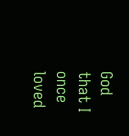God that I once loved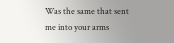Was the same that sent me into your arms